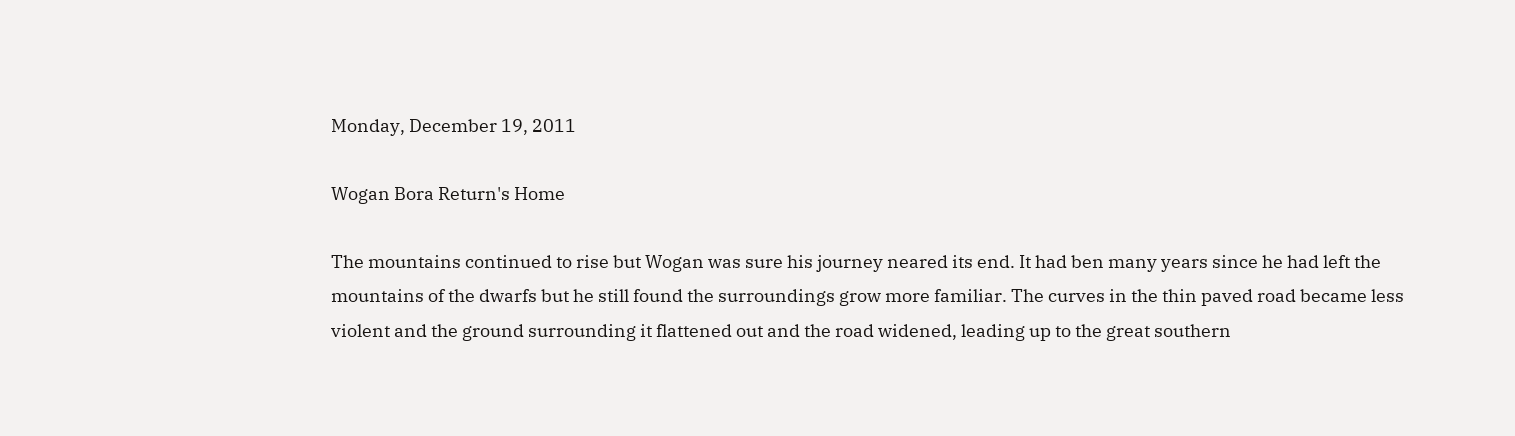Monday, December 19, 2011

Wogan Bora Return's Home

The mountains continued to rise but Wogan was sure his journey neared its end. It had ben many years since he had left the mountains of the dwarfs but he still found the surroundings grow more familiar. The curves in the thin paved road became less violent and the ground surrounding it flattened out and the road widened, leading up to the great southern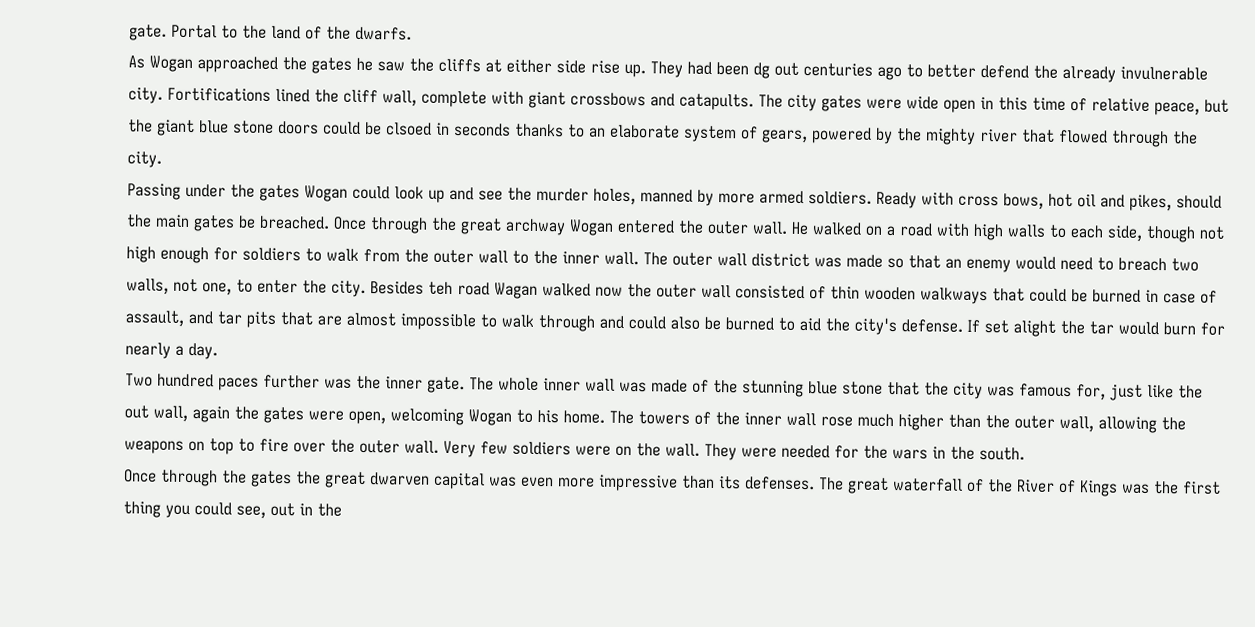gate. Portal to the land of the dwarfs.
As Wogan approached the gates he saw the cliffs at either side rise up. They had been dg out centuries ago to better defend the already invulnerable city. Fortifications lined the cliff wall, complete with giant crossbows and catapults. The city gates were wide open in this time of relative peace, but the giant blue stone doors could be clsoed in seconds thanks to an elaborate system of gears, powered by the mighty river that flowed through the city.
Passing under the gates Wogan could look up and see the murder holes, manned by more armed soldiers. Ready with cross bows, hot oil and pikes, should the main gates be breached. Once through the great archway Wogan entered the outer wall. He walked on a road with high walls to each side, though not high enough for soldiers to walk from the outer wall to the inner wall. The outer wall district was made so that an enemy would need to breach two walls, not one, to enter the city. Besides teh road Wagan walked now the outer wall consisted of thin wooden walkways that could be burned in case of assault, and tar pits that are almost impossible to walk through and could also be burned to aid the city's defense. If set alight the tar would burn for nearly a day.
Two hundred paces further was the inner gate. The whole inner wall was made of the stunning blue stone that the city was famous for, just like the out wall, again the gates were open, welcoming Wogan to his home. The towers of the inner wall rose much higher than the outer wall, allowing the weapons on top to fire over the outer wall. Very few soldiers were on the wall. They were needed for the wars in the south.
Once through the gates the great dwarven capital was even more impressive than its defenses. The great waterfall of the River of Kings was the first thing you could see, out in the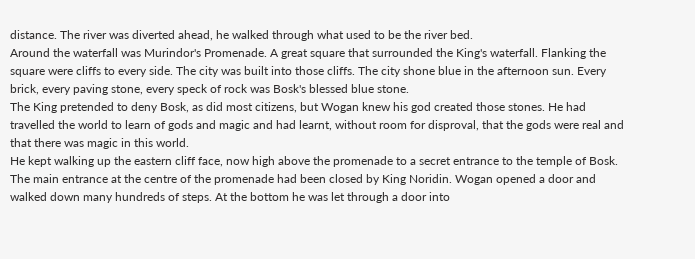distance. The river was diverted ahead, he walked through what used to be the river bed.
Around the waterfall was Murindor's Promenade. A great square that surrounded the King's waterfall. Flanking the square were cliffs to every side. The city was built into those cliffs. The city shone blue in the afternoon sun. Every brick, every paving stone, every speck of rock was Bosk's blessed blue stone.
The King pretended to deny Bosk, as did most citizens, but Wogan knew his god created those stones. He had travelled the world to learn of gods and magic and had learnt, without room for disproval, that the gods were real and that there was magic in this world.
He kept walking up the eastern cliff face, now high above the promenade to a secret entrance to the temple of Bosk. The main entrance at the centre of the promenade had been closed by King Noridin. Wogan opened a door and walked down many hundreds of steps. At the bottom he was let through a door into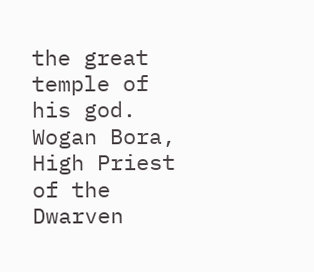the great temple of his god. Wogan Bora, High Priest of the Dwarven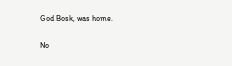God Bosk, was home.

No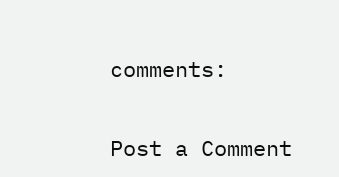comments:

Post a Comment